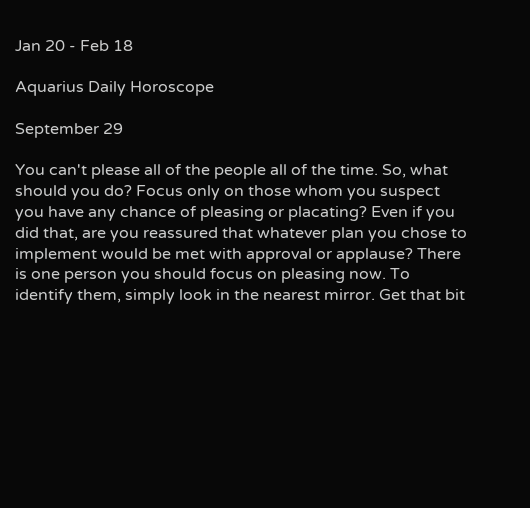Jan 20 - Feb 18

Aquarius Daily Horoscope

September 29

You can't please all of the people all of the time. So, what should you do? Focus only on those whom you suspect you have any chance of pleasing or placating? Even if you did that, are you reassured that whatever plan you chose to implement would be met with approval or applause? There is one person you should focus on pleasing now. To identify them, simply look in the nearest mirror. Get that bit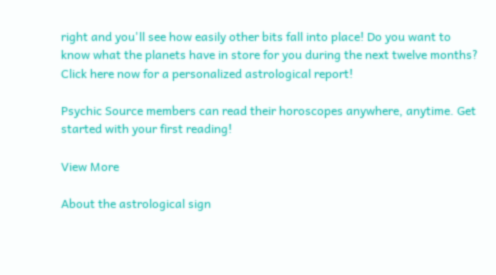right and you'll see how easily other bits fall into place! Do you want to know what the planets have in store for you during the next twelve months? Click here now for a personalized astrological report!

Psychic Source members can read their horoscopes anywhere, anytime. Get started with your first reading!

View More

About the astrological sign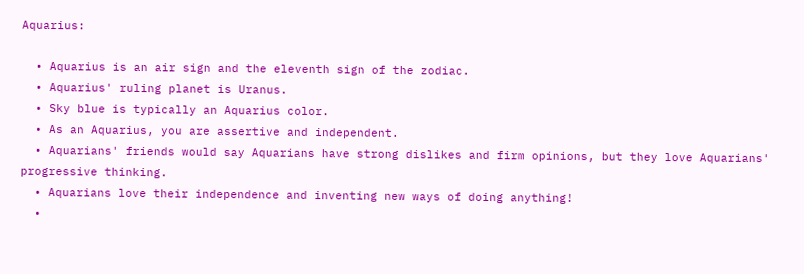Aquarius:

  • Aquarius is an air sign and the eleventh sign of the zodiac.
  • Aquarius' ruling planet is Uranus.
  • Sky blue is typically an Aquarius color.
  • As an Aquarius, you are assertive and independent.
  • Aquarians' friends would say Aquarians have strong dislikes and firm opinions, but they love Aquarians' progressive thinking.
  • Aquarians love their independence and inventing new ways of doing anything!
  •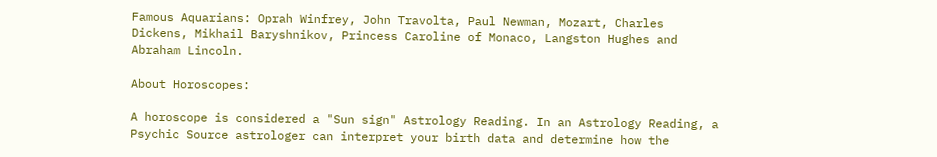Famous Aquarians: Oprah Winfrey, John Travolta, Paul Newman, Mozart, Charles Dickens, Mikhail Baryshnikov, Princess Caroline of Monaco, Langston Hughes and Abraham Lincoln.

About Horoscopes:

A horoscope is considered a "Sun sign" Astrology Reading. In an Astrology Reading, a Psychic Source astrologer can interpret your birth data and determine how the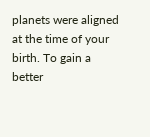planets were aligned at the time of your birth. To gain a better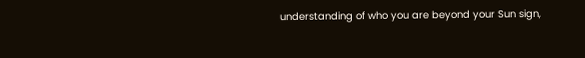understanding of who you are beyond your Sun sign,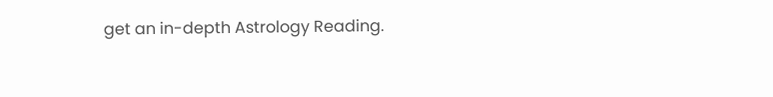get an in-depth Astrology Reading.